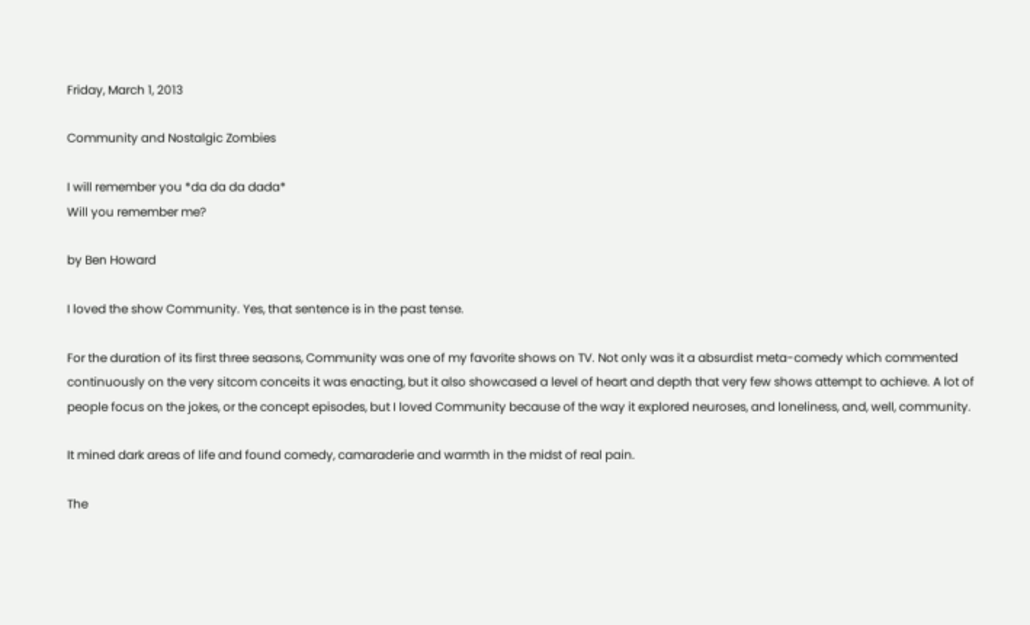Friday, March 1, 2013

Community and Nostalgic Zombies

I will remember you *da da da dada*
Will you remember me?

by Ben Howard

I loved the show Community. Yes, that sentence is in the past tense.

For the duration of its first three seasons, Community was one of my favorite shows on TV. Not only was it a absurdist meta-comedy which commented continuously on the very sitcom conceits it was enacting, but it also showcased a level of heart and depth that very few shows attempt to achieve. A lot of people focus on the jokes, or the concept episodes, but I loved Community because of the way it explored neuroses, and loneliness, and, well, community.

It mined dark areas of life and found comedy, camaraderie and warmth in the midst of real pain.

The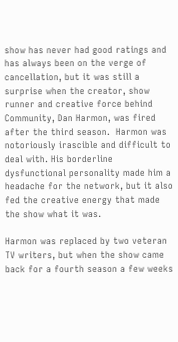show has never had good ratings and has always been on the verge of cancellation, but it was still a surprise when the creator, show runner and creative force behind Community, Dan Harmon, was fired after the third season.  Harmon was notoriously irascible and difficult to deal with. His borderline dysfunctional personality made him a headache for the network, but it also fed the creative energy that made the show what it was.

Harmon was replaced by two veteran TV writers, but when the show came back for a fourth season a few weeks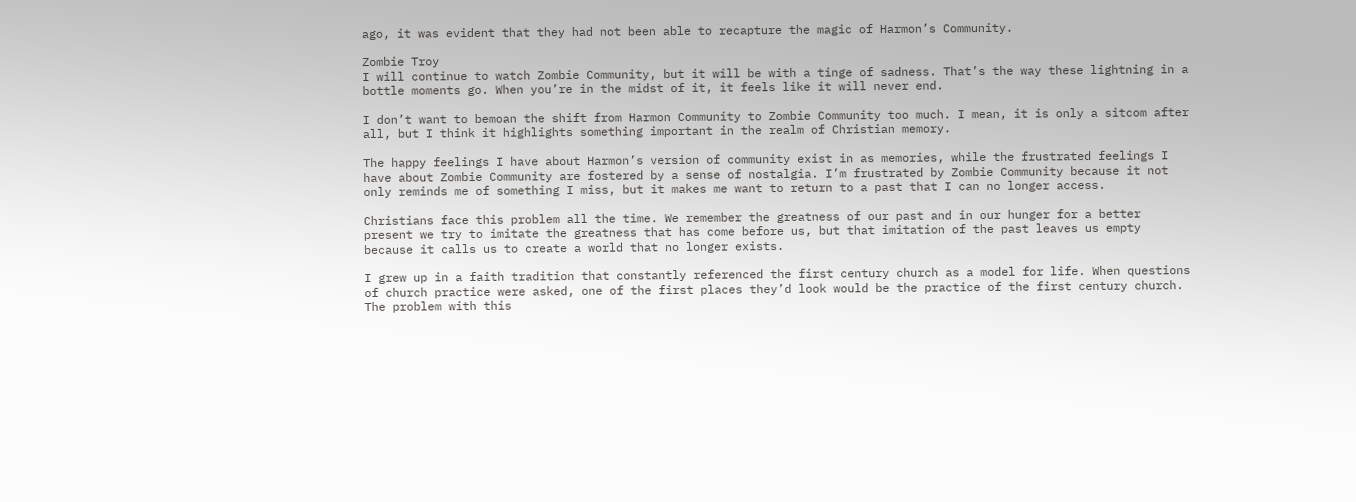ago, it was evident that they had not been able to recapture the magic of Harmon’s Community.

Zombie Troy
I will continue to watch Zombie Community, but it will be with a tinge of sadness. That’s the way these lightning in a bottle moments go. When you’re in the midst of it, it feels like it will never end.

I don’t want to bemoan the shift from Harmon Community to Zombie Community too much. I mean, it is only a sitcom after all, but I think it highlights something important in the realm of Christian memory.

The happy feelings I have about Harmon’s version of community exist in as memories, while the frustrated feelings I have about Zombie Community are fostered by a sense of nostalgia. I’m frustrated by Zombie Community because it not only reminds me of something I miss, but it makes me want to return to a past that I can no longer access.

Christians face this problem all the time. We remember the greatness of our past and in our hunger for a better present we try to imitate the greatness that has come before us, but that imitation of the past leaves us empty because it calls us to create a world that no longer exists.

I grew up in a faith tradition that constantly referenced the first century church as a model for life. When questions of church practice were asked, one of the first places they’d look would be the practice of the first century church. The problem with this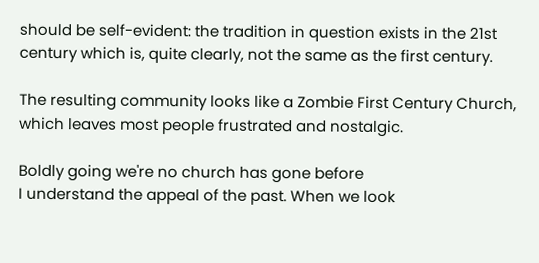should be self-evident: the tradition in question exists in the 21st century which is, quite clearly, not the same as the first century.

The resulting community looks like a Zombie First Century Church, which leaves most people frustrated and nostalgic.

Boldly going we're no church has gone before
I understand the appeal of the past. When we look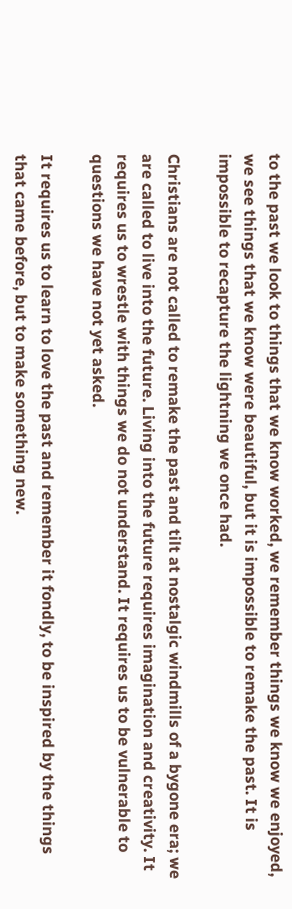to the past we look to things that we know worked, we remember things we know we enjoyed, we see things that we know were beautiful, but it is impossible to remake the past. It is impossible to recapture the lightning we once had.

Christians are not called to remake the past and tilt at nostalgic windmills of a bygone era; we are called to live into the future. Living into the future requires imagination and creativity. It requires us to wrestle with things we do not understand. It requires us to be vulnerable to questions we have not yet asked.

It requires us to learn to love the past and remember it fondly, to be inspired by the things that came before, but to make something new.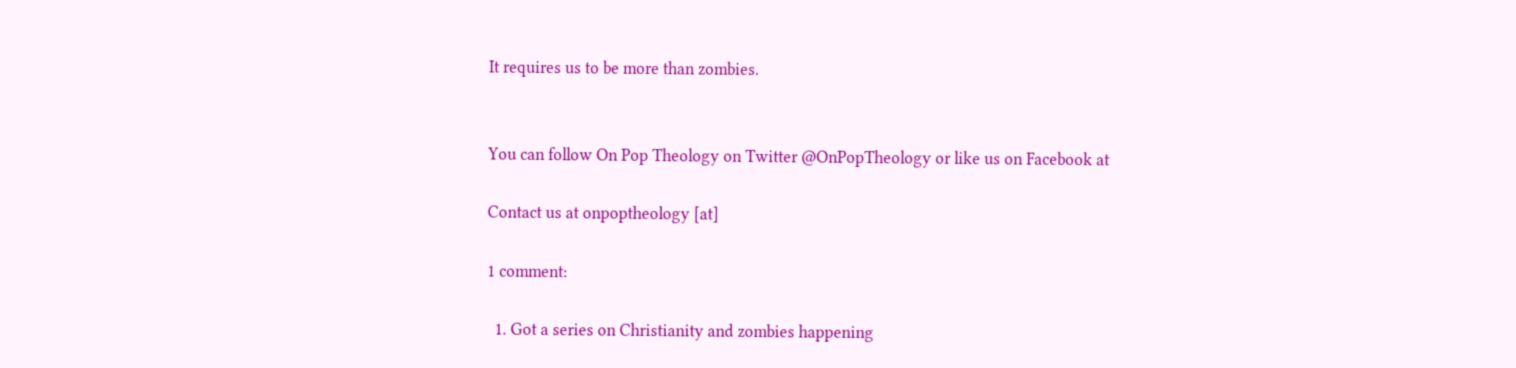It requires us to be more than zombies.


You can follow On Pop Theology on Twitter @OnPopTheology or like us on Facebook at

Contact us at onpoptheology [at]

1 comment:

  1. Got a series on Christianity and zombies happening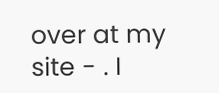over at my site - . I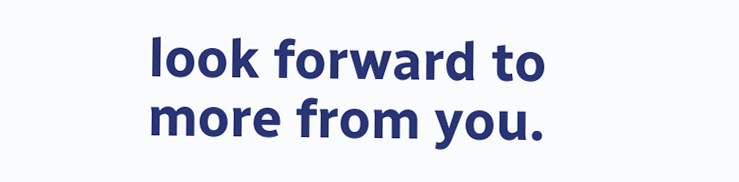look forward to more from you.